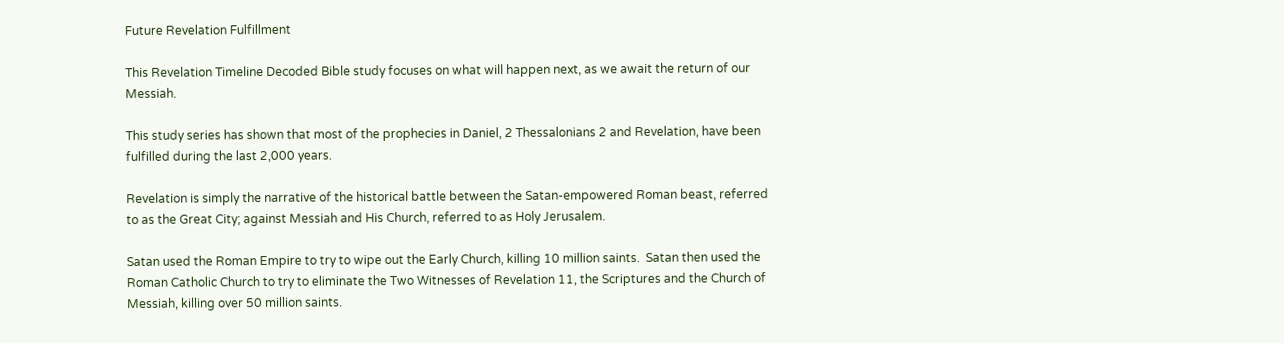Future Revelation Fulfillment

This Revelation Timeline Decoded Bible study focuses on what will happen next, as we await the return of our Messiah.

This study series has shown that most of the prophecies in Daniel, 2 Thessalonians 2 and Revelation, have been fulfilled during the last 2,000 years.

Revelation is simply the narrative of the historical battle between the Satan-empowered Roman beast, referred to as the Great City; against Messiah and His Church, referred to as Holy Jerusalem.

Satan used the Roman Empire to try to wipe out the Early Church, killing 10 million saints.  Satan then used the Roman Catholic Church to try to eliminate the Two Witnesses of Revelation 11, the Scriptures and the Church of Messiah, killing over 50 million saints.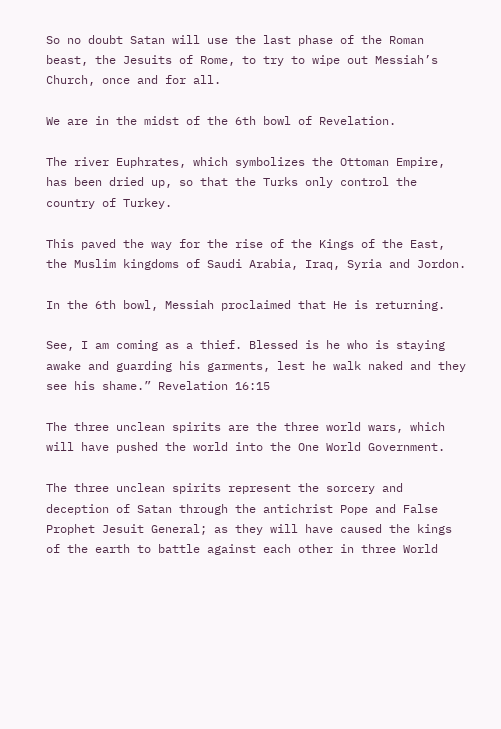So no doubt Satan will use the last phase of the Roman beast, the Jesuits of Rome, to try to wipe out Messiah’s Church, once and for all.

We are in the midst of the 6th bowl of Revelation.

The river Euphrates, which symbolizes the Ottoman Empire, has been dried up, so that the Turks only control the country of Turkey.

This paved the way for the rise of the Kings of the East, the Muslim kingdoms of Saudi Arabia, Iraq, Syria and Jordon.

In the 6th bowl, Messiah proclaimed that He is returning.

See, I am coming as a thief. Blessed is he who is staying awake and guarding his garments, lest he walk naked and they see his shame.” Revelation 16:15

The three unclean spirits are the three world wars, which will have pushed the world into the One World Government.

The three unclean spirits represent the sorcery and deception of Satan through the antichrist Pope and False Prophet Jesuit General; as they will have caused the kings of the earth to battle against each other in three World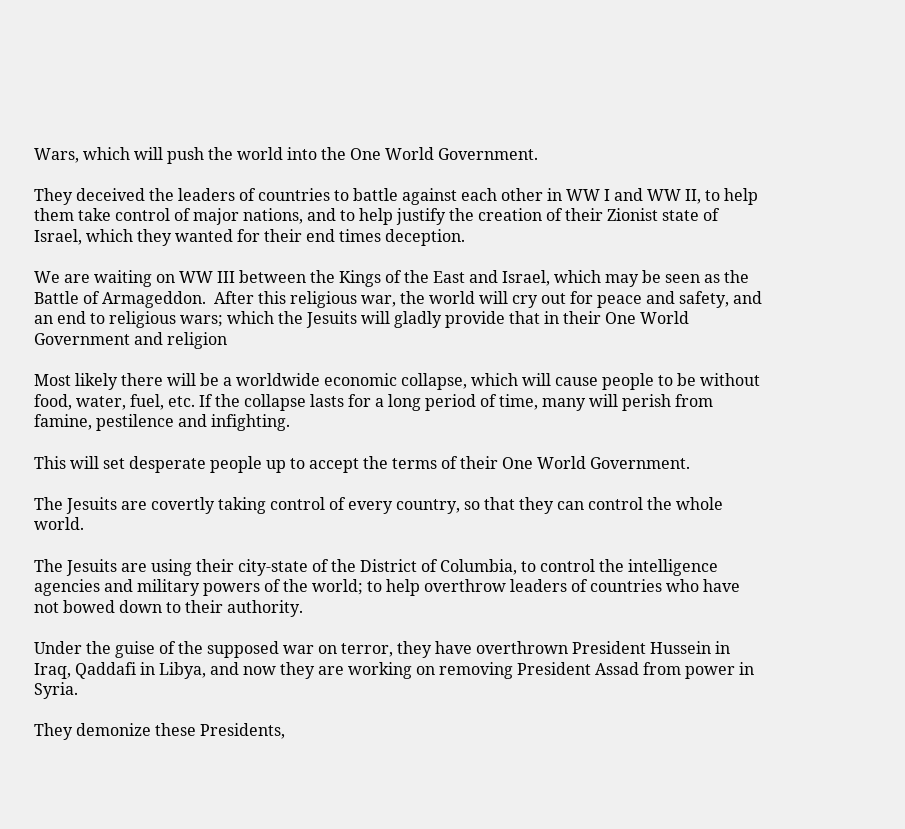Wars, which will push the world into the One World Government.

They deceived the leaders of countries to battle against each other in WW I and WW II, to help them take control of major nations, and to help justify the creation of their Zionist state of Israel, which they wanted for their end times deception.

We are waiting on WW III between the Kings of the East and Israel, which may be seen as the Battle of Armageddon.  After this religious war, the world will cry out for peace and safety, and an end to religious wars; which the Jesuits will gladly provide that in their One World Government and religion

Most likely there will be a worldwide economic collapse, which will cause people to be without food, water, fuel, etc. If the collapse lasts for a long period of time, many will perish from famine, pestilence and infighting.

This will set desperate people up to accept the terms of their One World Government.

The Jesuits are covertly taking control of every country, so that they can control the whole world.

The Jesuits are using their city-state of the District of Columbia, to control the intelligence agencies and military powers of the world; to help overthrow leaders of countries who have not bowed down to their authority.

Under the guise of the supposed war on terror, they have overthrown President Hussein in Iraq, Qaddafi in Libya, and now they are working on removing President Assad from power in Syria.

They demonize these Presidents,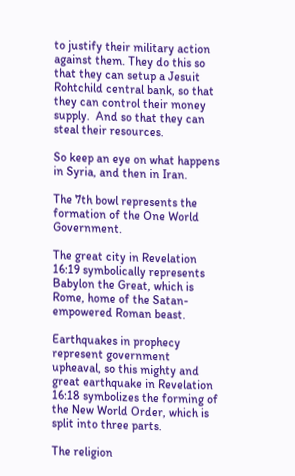to justify their military action against them. They do this so that they can setup a Jesuit Rohtchild central bank, so that they can control their money supply.  And so that they can steal their resources.

So keep an eye on what happens in Syria, and then in Iran.

The 7th bowl represents the formation of the One World Government.

The great city in Revelation 16:19 symbolically represents Babylon the Great, which is Rome, home of the Satan-empowered Roman beast.

Earthquakes in prophecy represent government upheaval, so this mighty and great earthquake in Revelation 16:18 symbolizes the forming of the New World Order, which is split into three parts.

The religion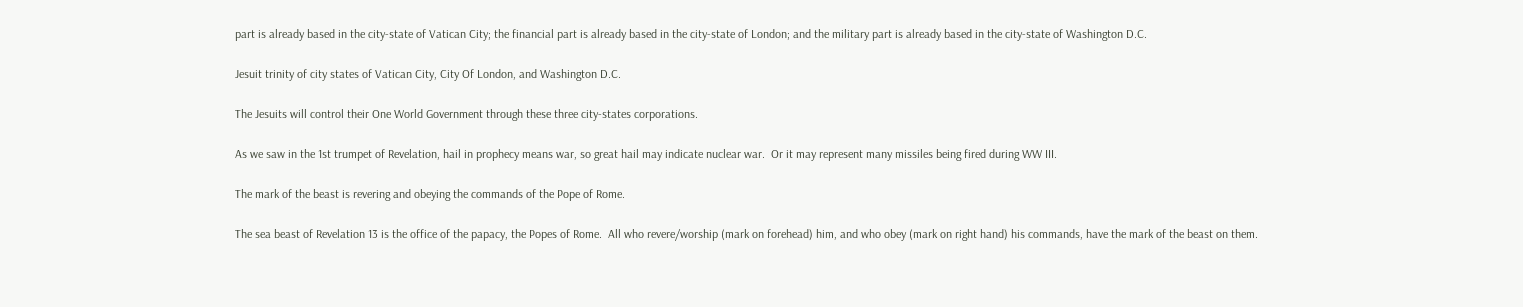part is already based in the city-state of Vatican City; the financial part is already based in the city-state of London; and the military part is already based in the city-state of Washington D.C.

Jesuit trinity of city states of Vatican City, City Of London, and Washington D.C.

The Jesuits will control their One World Government through these three city-states corporations.

As we saw in the 1st trumpet of Revelation, hail in prophecy means war, so great hail may indicate nuclear war.  Or it may represent many missiles being fired during WW III.

The mark of the beast is revering and obeying the commands of the Pope of Rome.

The sea beast of Revelation 13 is the office of the papacy, the Popes of Rome.  All who revere/worship (mark on forehead) him, and who obey (mark on right hand) his commands, have the mark of the beast on them.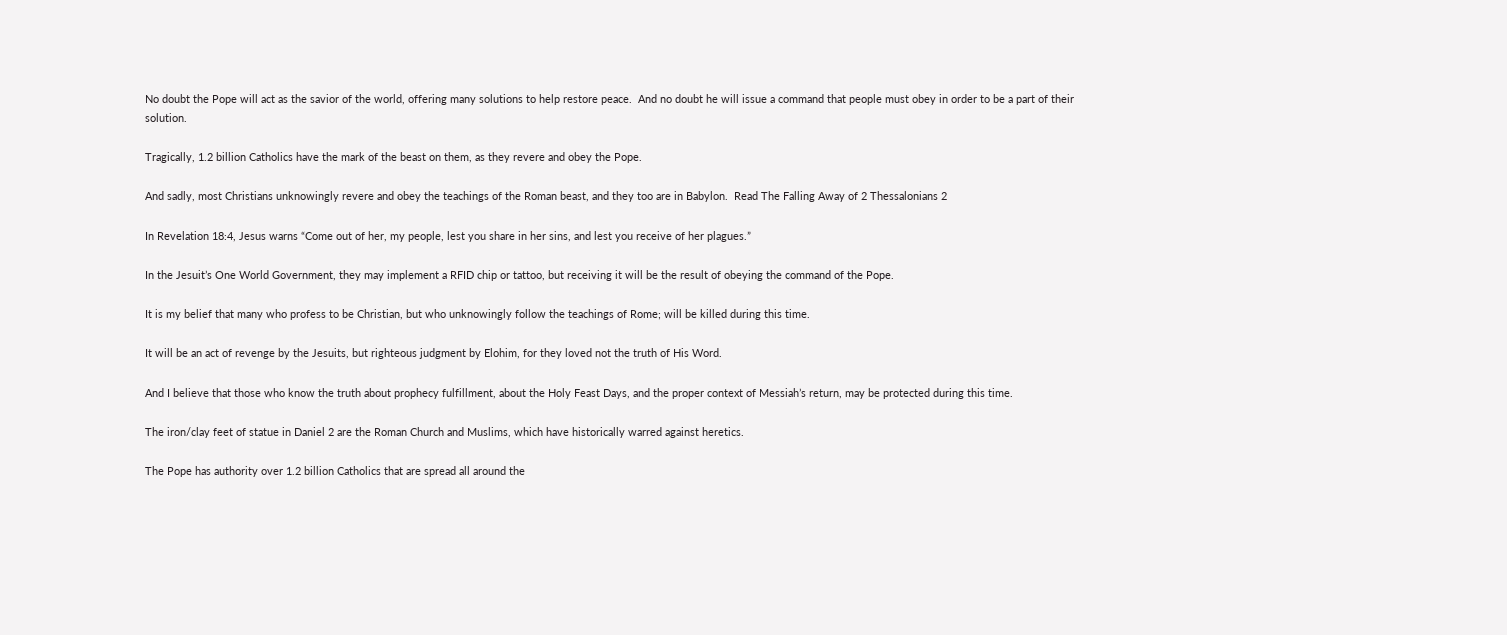No doubt the Pope will act as the savior of the world, offering many solutions to help restore peace.  And no doubt he will issue a command that people must obey in order to be a part of their solution.

Tragically, 1.2 billion Catholics have the mark of the beast on them, as they revere and obey the Pope.

And sadly, most Christians unknowingly revere and obey the teachings of the Roman beast, and they too are in Babylon.  Read The Falling Away of 2 Thessalonians 2

In Revelation 18:4, Jesus warns “Come out of her, my people, lest you share in her sins, and lest you receive of her plagues.”

In the Jesuit’s One World Government, they may implement a RFID chip or tattoo, but receiving it will be the result of obeying the command of the Pope.

It is my belief that many who profess to be Christian, but who unknowingly follow the teachings of Rome; will be killed during this time.

It will be an act of revenge by the Jesuits, but righteous judgment by Elohim, for they loved not the truth of His Word.

And I believe that those who know the truth about prophecy fulfillment, about the Holy Feast Days, and the proper context of Messiah’s return, may be protected during this time.

The iron/clay feet of statue in Daniel 2 are the Roman Church and Muslims, which have historically warred against heretics.

The Pope has authority over 1.2 billion Catholics that are spread all around the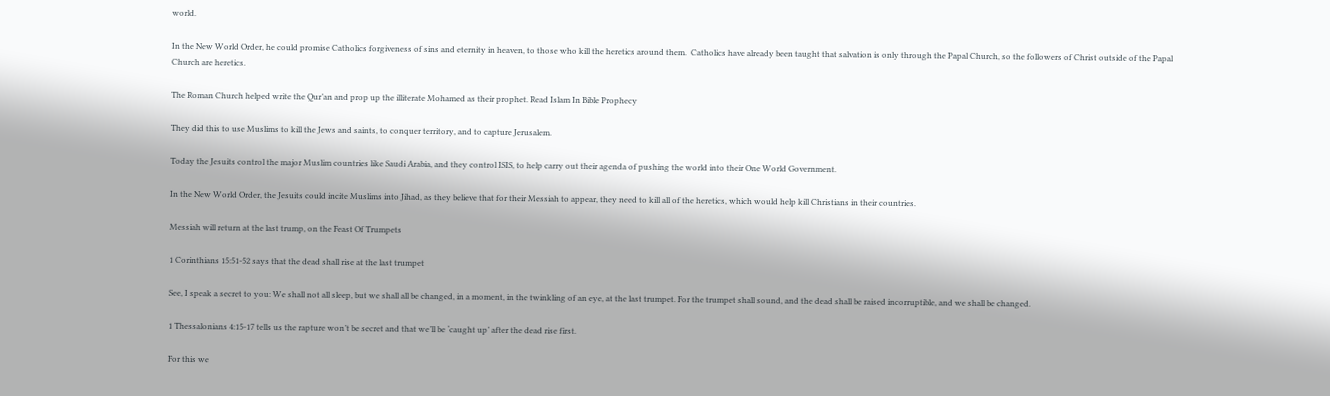world.

In the New World Order, he could promise Catholics forgiveness of sins and eternity in heaven, to those who kill the heretics around them.  Catholics have already been taught that salvation is only through the Papal Church, so the followers of Christ outside of the Papal Church are heretics.

The Roman Church helped write the Qur’an and prop up the illiterate Mohamed as their prophet. Read Islam In Bible Prophecy

They did this to use Muslims to kill the Jews and saints, to conquer territory, and to capture Jerusalem.

Today the Jesuits control the major Muslim countries like Saudi Arabia, and they control ISIS, to help carry out their agenda of pushing the world into their One World Government.

In the New World Order, the Jesuits could incite Muslims into Jihad, as they believe that for their Messiah to appear, they need to kill all of the heretics, which would help kill Christians in their countries.

Messiah will return at the last trump, on the Feast Of Trumpets

1 Corinthians 15:51-52 says that the dead shall rise at the last trumpet

See, I speak a secret to you: We shall not all sleep, but we shall all be changed, in a moment, in the twinkling of an eye, at the last trumpet. For the trumpet shall sound, and the dead shall be raised incorruptible, and we shall be changed.

1 Thessalonians 4:15-17 tells us the rapture won’t be secret and that we’ll be ‘caught up’ after the dead rise first.

For this we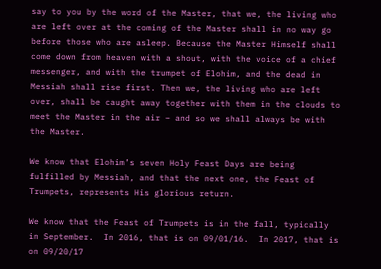say to you by the word of the Master, that we, the living who are left over at the coming of the Master shall in no way go before those who are asleep. Because the Master Himself shall come down from heaven with a shout, with the voice of a chief messenger, and with the trumpet of Elohim, and the dead in Messiah shall rise first. Then we, the living who are left over, shall be caught away together with them in the clouds to meet the Master in the air – and so we shall always be with the Master.

We know that Elohim’s seven Holy Feast Days are being fulfilled by Messiah, and that the next one, the Feast of Trumpets, represents His glorious return.

We know that the Feast of Trumpets is in the fall, typically in September.  In 2016, that is on 09/01/16.  In 2017, that is on 09/20/17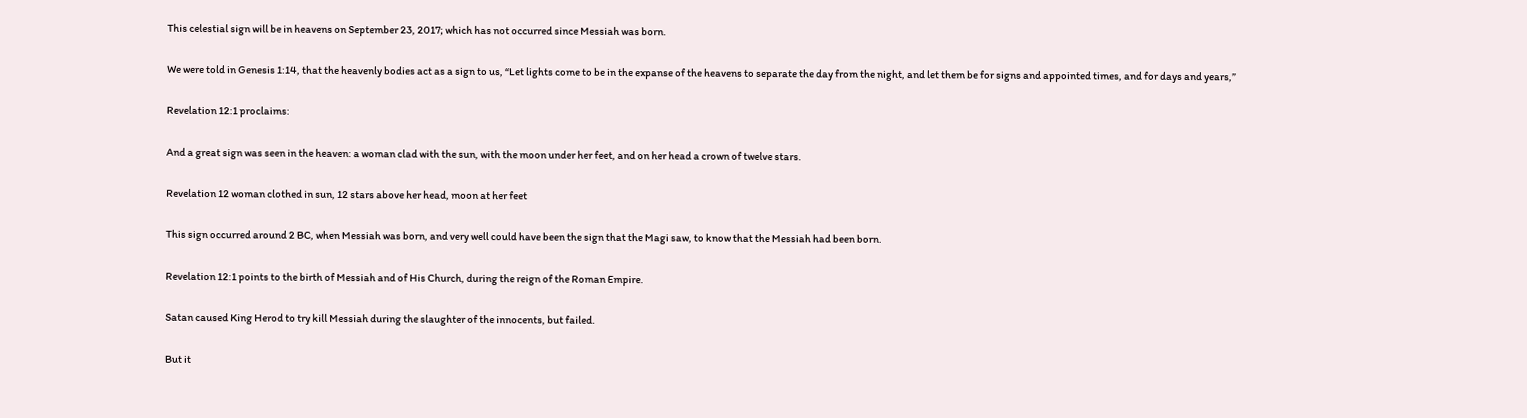This celestial sign will be in heavens on September 23, 2017; which has not occurred since Messiah was born.

We were told in Genesis 1:14, that the heavenly bodies act as a sign to us, “Let lights come to be in the expanse of the heavens to separate the day from the night, and let them be for signs and appointed times, and for days and years,”

Revelation 12:1 proclaims:

And a great sign was seen in the heaven: a woman clad with the sun, with the moon under her feet, and on her head a crown of twelve stars.

Revelation 12 woman clothed in sun, 12 stars above her head, moon at her feet

This sign occurred around 2 BC, when Messiah was born, and very well could have been the sign that the Magi saw, to know that the Messiah had been born.

Revelation 12:1 points to the birth of Messiah and of His Church, during the reign of the Roman Empire.

Satan caused King Herod to try kill Messiah during the slaughter of the innocents, but failed.

But it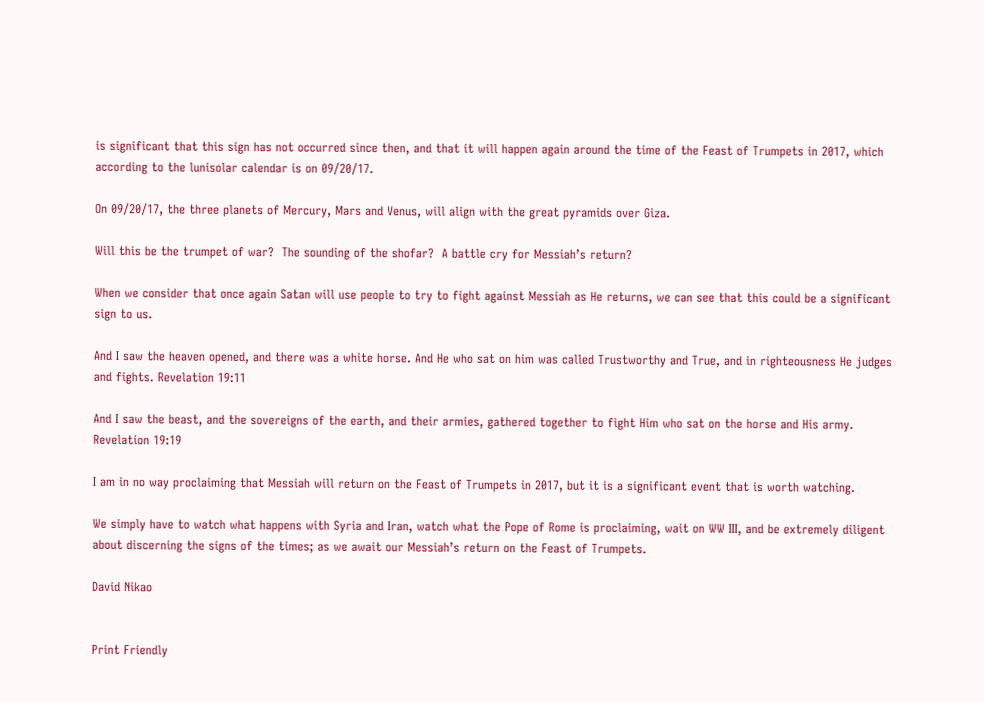is significant that this sign has not occurred since then, and that it will happen again around the time of the Feast of Trumpets in 2017, which according to the lunisolar calendar is on 09/20/17.

On 09/20/17, the three planets of Mercury, Mars and Venus, will align with the great pyramids over Giza.

Will this be the trumpet of war?  The sounding of the shofar?  A battle cry for Messiah’s return?

When we consider that once again Satan will use people to try to fight against Messiah as He returns, we can see that this could be a significant sign to us.

And I saw the heaven opened, and there was a white horse. And He who sat on him was called Trustworthy and True, and in righteousness He judges and fights. Revelation 19:11

And I saw the beast, and the sovereigns of the earth, and their armies, gathered together to fight Him who sat on the horse and His army. Revelation 19:19

I am in no way proclaiming that Messiah will return on the Feast of Trumpets in 2017, but it is a significant event that is worth watching.

We simply have to watch what happens with Syria and Iran, watch what the Pope of Rome is proclaiming, wait on WW III, and be extremely diligent about discerning the signs of the times; as we await our Messiah’s return on the Feast of Trumpets.

David Nikao


Print Friendly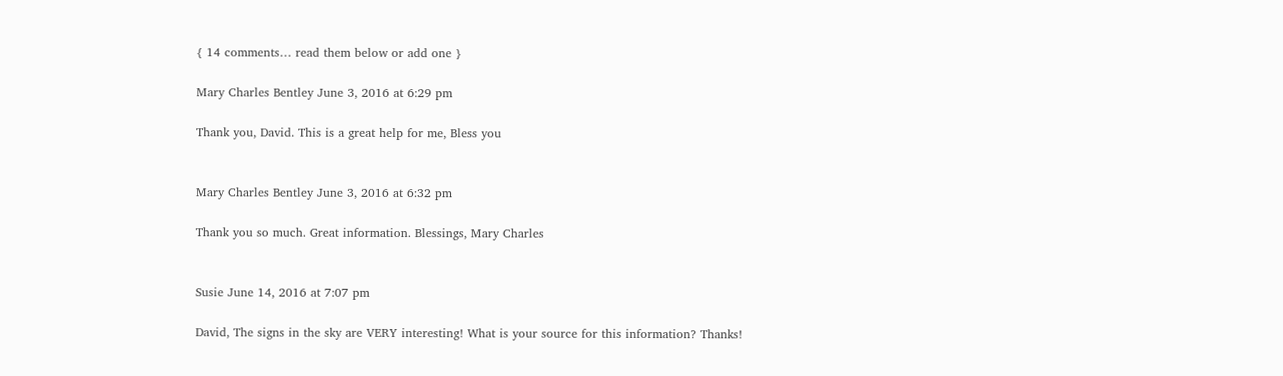{ 14 comments… read them below or add one }

Mary Charles Bentley June 3, 2016 at 6:29 pm

Thank you, David. This is a great help for me, Bless you


Mary Charles Bentley June 3, 2016 at 6:32 pm

Thank you so much. Great information. Blessings, Mary Charles


Susie June 14, 2016 at 7:07 pm

David, The signs in the sky are VERY interesting! What is your source for this information? Thanks!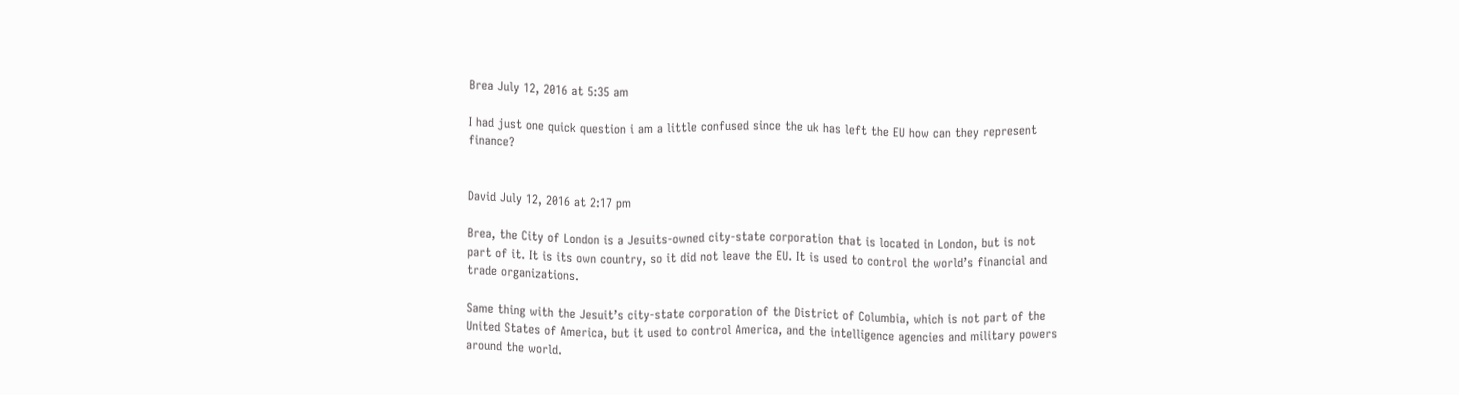Brea July 12, 2016 at 5:35 am

I had just one quick question i am a little confused since the uk has left the EU how can they represent finance?


David July 12, 2016 at 2:17 pm

Brea, the City of London is a Jesuits-owned city-state corporation that is located in London, but is not part of it. It is its own country, so it did not leave the EU. It is used to control the world’s financial and trade organizations.

Same thing with the Jesuit’s city-state corporation of the District of Columbia, which is not part of the United States of America, but it used to control America, and the intelligence agencies and military powers around the world.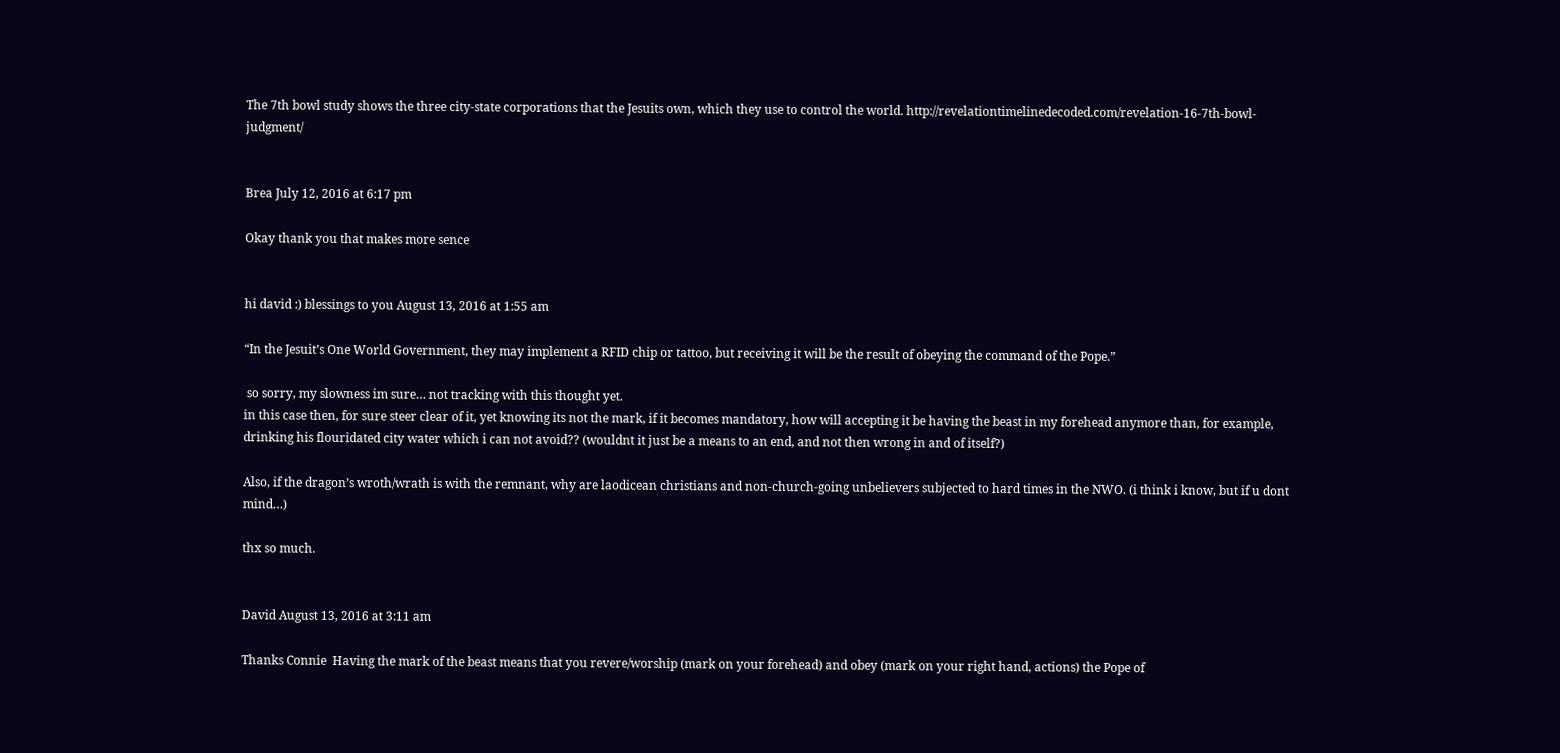The 7th bowl study shows the three city-state corporations that the Jesuits own, which they use to control the world. http://revelationtimelinedecoded.com/revelation-16-7th-bowl-judgment/


Brea July 12, 2016 at 6:17 pm

Okay thank you that makes more sence


hi david :) blessings to you August 13, 2016 at 1:55 am

“In the Jesuit’s One World Government, they may implement a RFID chip or tattoo, but receiving it will be the result of obeying the command of the Pope.”

 so sorry, my slowness im sure… not tracking with this thought yet.
in this case then, for sure steer clear of it, yet knowing its not the mark, if it becomes mandatory, how will accepting it be having the beast in my forehead anymore than, for example, drinking his flouridated city water which i can not avoid?? (wouldnt it just be a means to an end, and not then wrong in and of itself?)

Also, if the dragon’s wroth/wrath is with the remnant, why are laodicean christians and non-church-going unbelievers subjected to hard times in the NWO. (i think i know, but if u dont mind…)

thx so much.


David August 13, 2016 at 3:11 am

Thanks Connie  Having the mark of the beast means that you revere/worship (mark on your forehead) and obey (mark on your right hand, actions) the Pope of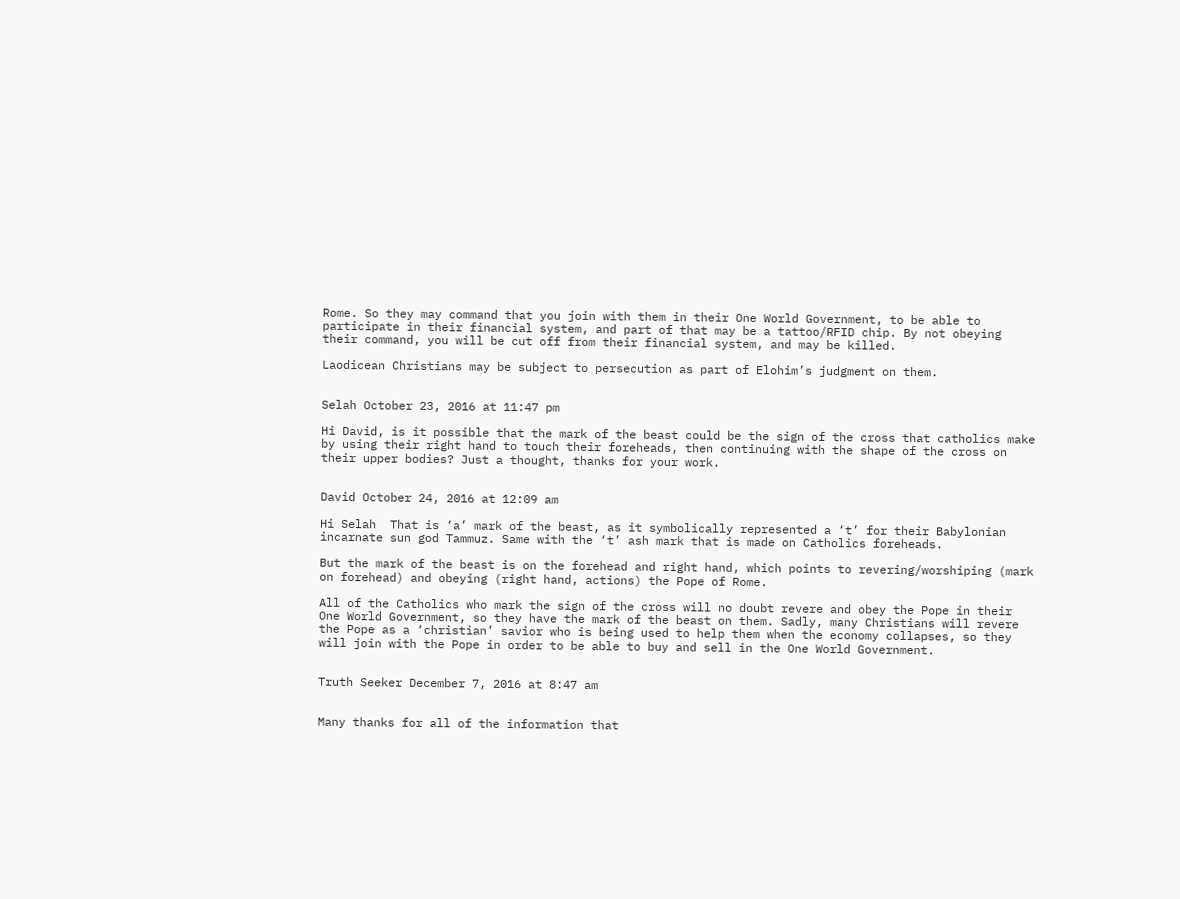Rome. So they may command that you join with them in their One World Government, to be able to participate in their financial system, and part of that may be a tattoo/RFID chip. By not obeying their command, you will be cut off from their financial system, and may be killed.

Laodicean Christians may be subject to persecution as part of Elohim’s judgment on them.


Selah October 23, 2016 at 11:47 pm

Hi David, is it possible that the mark of the beast could be the sign of the cross that catholics make by using their right hand to touch their foreheads, then continuing with the shape of the cross on their upper bodies? Just a thought, thanks for your work.


David October 24, 2016 at 12:09 am

Hi Selah  That is ‘a’ mark of the beast, as it symbolically represented a ‘t’ for their Babylonian incarnate sun god Tammuz. Same with the ‘t’ ash mark that is made on Catholics foreheads.

But the mark of the beast is on the forehead and right hand, which points to revering/worshiping (mark on forehead) and obeying (right hand, actions) the Pope of Rome.

All of the Catholics who mark the sign of the cross will no doubt revere and obey the Pope in their One World Government, so they have the mark of the beast on them. Sadly, many Christians will revere the Pope as a ‘christian’ savior who is being used to help them when the economy collapses, so they will join with the Pope in order to be able to buy and sell in the One World Government.


Truth Seeker December 7, 2016 at 8:47 am


Many thanks for all of the information that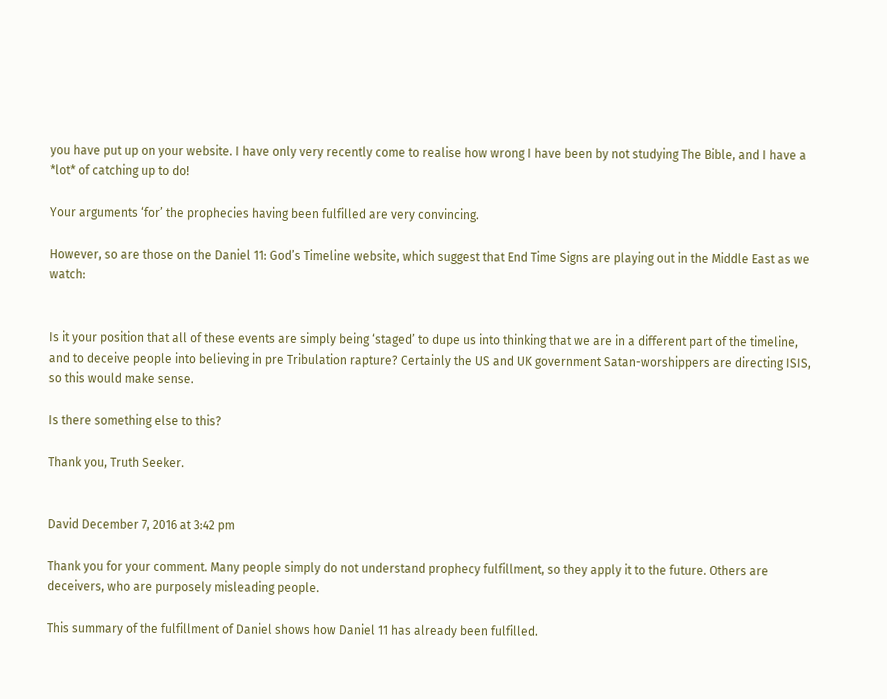you have put up on your website. I have only very recently come to realise how wrong I have been by not studying The Bible, and I have a *lot* of catching up to do!

Your arguments ‘for’ the prophecies having been fulfilled are very convincing.

However, so are those on the Daniel 11: God’s Timeline website, which suggest that End Time Signs are playing out in the Middle East as we watch:


Is it your position that all of these events are simply being ‘staged’ to dupe us into thinking that we are in a different part of the timeline, and to deceive people into believing in pre Tribulation rapture? Certainly the US and UK government Satan-worshippers are directing ISIS, so this would make sense.

Is there something else to this?

Thank you, Truth Seeker.


David December 7, 2016 at 3:42 pm

Thank you for your comment. Many people simply do not understand prophecy fulfillment, so they apply it to the future. Others are deceivers, who are purposely misleading people.

This summary of the fulfillment of Daniel shows how Daniel 11 has already been fulfilled.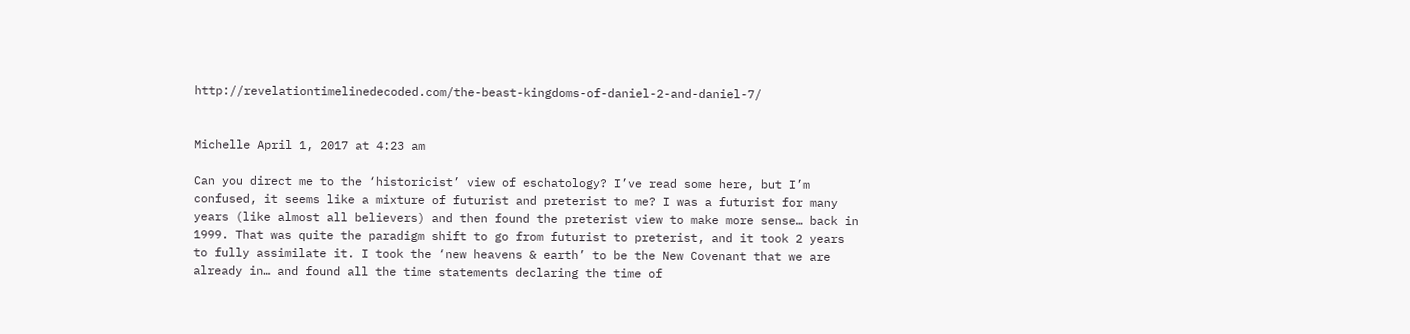http://revelationtimelinedecoded.com/the-beast-kingdoms-of-daniel-2-and-daniel-7/


Michelle April 1, 2017 at 4:23 am

Can you direct me to the ‘historicist’ view of eschatology? I’ve read some here, but I’m confused, it seems like a mixture of futurist and preterist to me? I was a futurist for many years (like almost all believers) and then found the preterist view to make more sense… back in 1999. That was quite the paradigm shift to go from futurist to preterist, and it took 2 years to fully assimilate it. I took the ‘new heavens & earth’ to be the New Covenant that we are already in… and found all the time statements declaring the time of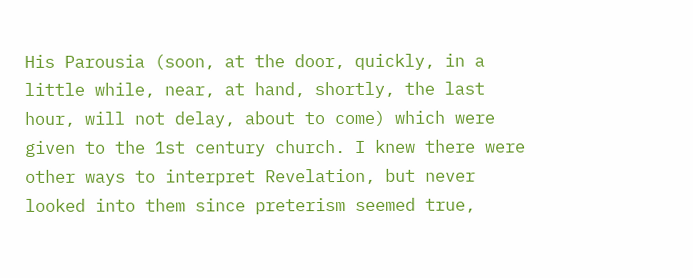His Parousia (soon, at the door, quickly, in a little while, near, at hand, shortly, the last hour, will not delay, about to come) which were given to the 1st century church. I knew there were other ways to interpret Revelation, but never looked into them since preterism seemed true,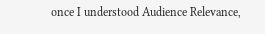once I understood Audience Relevance,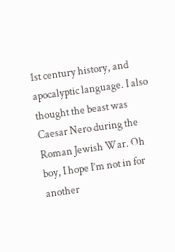1st century history, and apocalyptic language. I also thought the beast was Caesar Nero during the Roman Jewish War. Oh boy, I hope I’m not in for another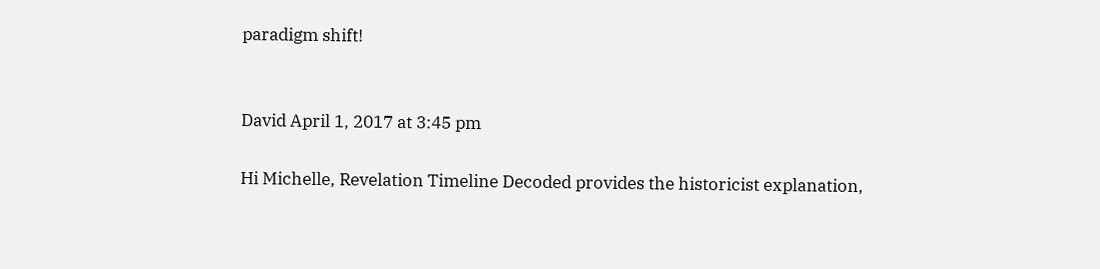paradigm shift!


David April 1, 2017 at 3:45 pm

Hi Michelle, Revelation Timeline Decoded provides the historicist explanation,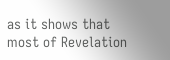as it shows that most of Revelation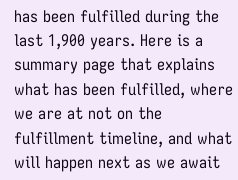has been fulfilled during the last 1,900 years. Here is a summary page that explains what has been fulfilled, where we are at not on the fulfillment timeline, and what will happen next as we await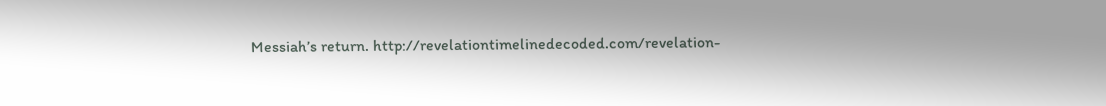Messiah’s return. http://revelationtimelinedecoded.com/revelation-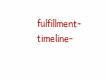fulfillment-timeline-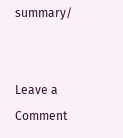summary/


Leave a Comment